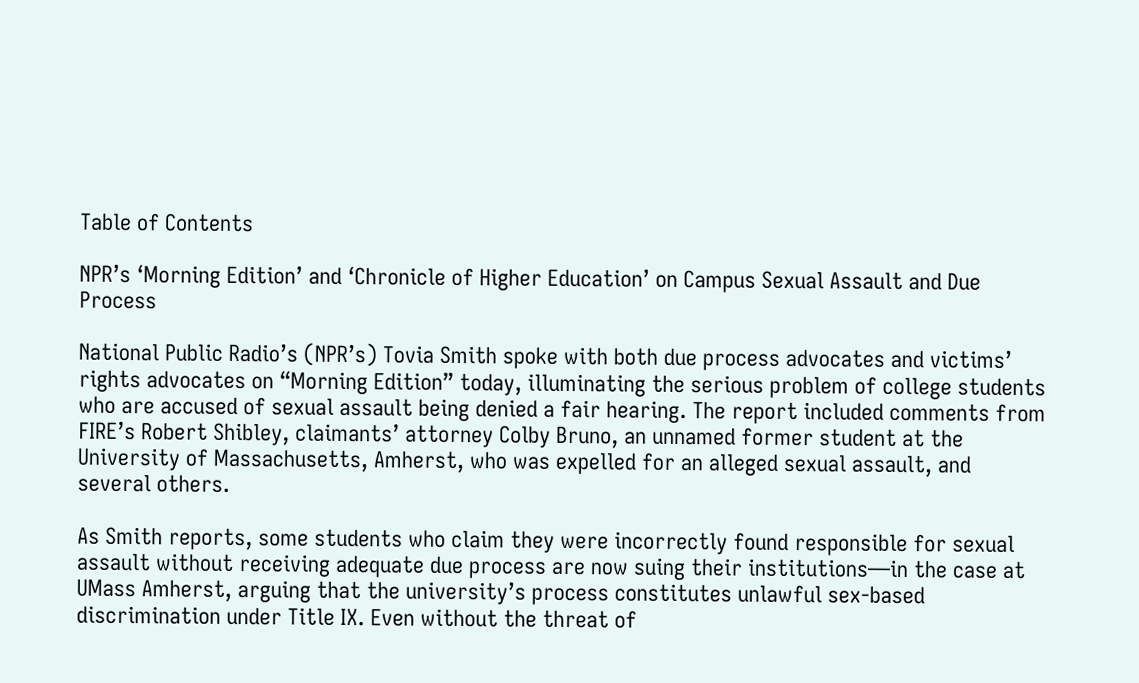Table of Contents

NPR’s ‘Morning Edition’ and ‘Chronicle of Higher Education’ on Campus Sexual Assault and Due Process

National Public Radio’s (NPR’s) Tovia Smith spoke with both due process advocates and victims’ rights advocates on “Morning Edition” today, illuminating the serious problem of college students who are accused of sexual assault being denied a fair hearing. The report included comments from FIRE’s Robert Shibley, claimants’ attorney Colby Bruno, an unnamed former student at the University of Massachusetts, Amherst, who was expelled for an alleged sexual assault, and several others.

As Smith reports, some students who claim they were incorrectly found responsible for sexual assault without receiving adequate due process are now suing their institutions—in the case at UMass Amherst, arguing that the university’s process constitutes unlawful sex-based discrimination under Title IX. Even without the threat of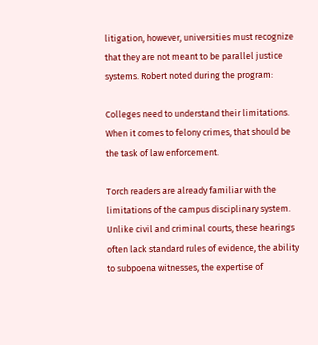litigation, however, universities must recognize that they are not meant to be parallel justice systems. Robert noted during the program:

Colleges need to understand their limitations. When it comes to felony crimes, that should be the task of law enforcement.

Torch readers are already familiar with the limitations of the campus disciplinary system. Unlike civil and criminal courts, these hearings often lack standard rules of evidence, the ability to subpoena witnesses, the expertise of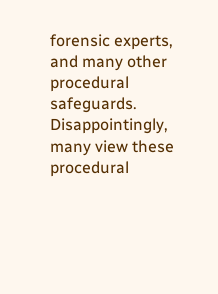forensic experts, and many other procedural safeguards. Disappointingly, many view these procedural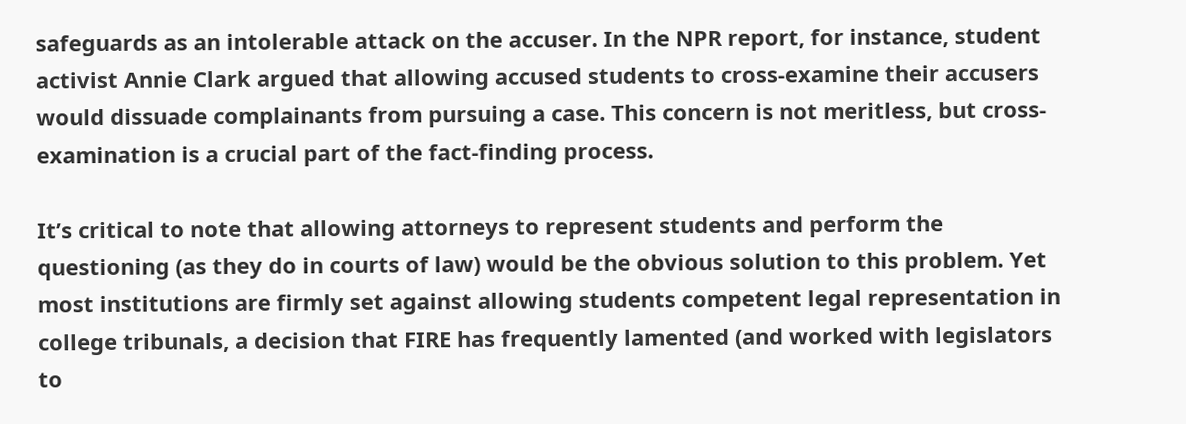safeguards as an intolerable attack on the accuser. In the NPR report, for instance, student activist Annie Clark argued that allowing accused students to cross-examine their accusers would dissuade complainants from pursuing a case. This concern is not meritless, but cross-examination is a crucial part of the fact-finding process.

It’s critical to note that allowing attorneys to represent students and perform the questioning (as they do in courts of law) would be the obvious solution to this problem. Yet most institutions are firmly set against allowing students competent legal representation in college tribunals, a decision that FIRE has frequently lamented (and worked with legislators to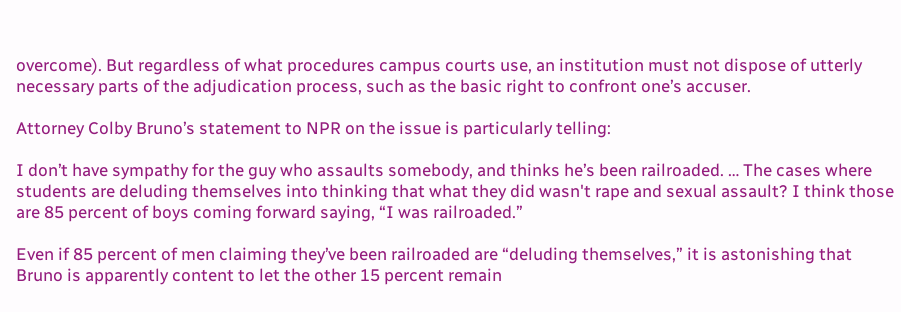overcome). But regardless of what procedures campus courts use, an institution must not dispose of utterly necessary parts of the adjudication process, such as the basic right to confront one’s accuser.

Attorney Colby Bruno’s statement to NPR on the issue is particularly telling:

I don’t have sympathy for the guy who assaults somebody, and thinks he’s been railroaded. … The cases where students are deluding themselves into thinking that what they did wasn't rape and sexual assault? I think those are 85 percent of boys coming forward saying, “I was railroaded.”

Even if 85 percent of men claiming they’ve been railroaded are “deluding themselves,” it is astonishing that Bruno is apparently content to let the other 15 percent remain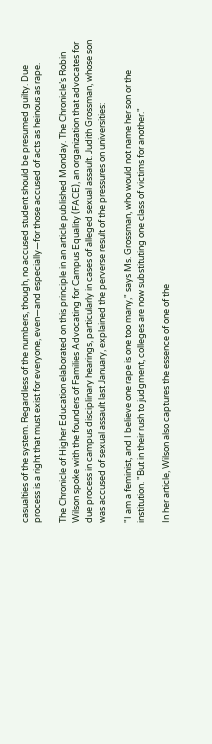casualties of the system. Regardless of the numbers, though, no accused student should be presumed guilty. Due process is a right that must exist for everyone, even—and especially—for those accused of acts as heinous as rape.

The Chronicle of Higher Education elaborated on this principle in an article published Monday. The Chronicle’s Robin Wilson spoke with the founders of Families Advocating for Campus Equality (FACE), an organization that advocates for due process in campus disciplinary hearings, particularly in cases of alleged sexual assault. Judith Grossman, whose son was accused of sexual assault last January, explained the perverse result of the pressures on universities:

"I am a feminist, and I believe one rape is one too many," says Ms. Grossman, who would not name her son or the institution. "But in their rush to judgment, colleges are now substituting one class of victims for another."

In her article, Wilson also captures the essence of one of the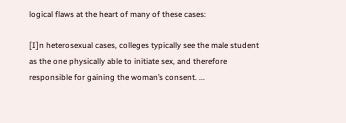logical flaws at the heart of many of these cases:

[I]n heterosexual cases, colleges typically see the male student as the one physically able to initiate sex, and therefore responsible for gaining the woman’s consent. ...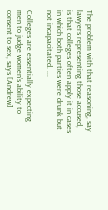The problem with that reasoning, say lawyers representing those accused, is that colleges often apply it in cases in which both parties were drunk but not incapacitated. ...

Colleges are essentially expecting men to judge women’s ability to consent to sex, says [Andrew]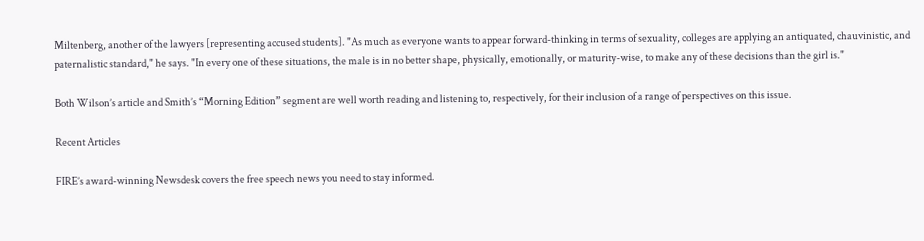Miltenberg, another of the lawyers [representing accused students]. "As much as everyone wants to appear forward-thinking in terms of sexuality, colleges are applying an antiquated, chauvinistic, and paternalistic standard," he says. "In every one of these situations, the male is in no better shape, physically, emotionally, or maturity-wise, to make any of these decisions than the girl is."

Both Wilson’s article and Smith’s “Morning Edition” segment are well worth reading and listening to, respectively, for their inclusion of a range of perspectives on this issue.

Recent Articles

FIRE’s award-winning Newsdesk covers the free speech news you need to stay informed.